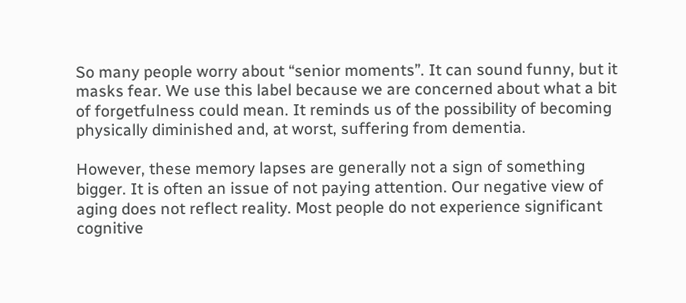So many people worry about “senior moments”. It can sound funny, but it masks fear. We use this label because we are concerned about what a bit of forgetfulness could mean. It reminds us of the possibility of becoming physically diminished and, at worst, suffering from dementia.

However, these memory lapses are generally not a sign of something bigger. It is often an issue of not paying attention. Our negative view of aging does not reflect reality. Most people do not experience significant cognitive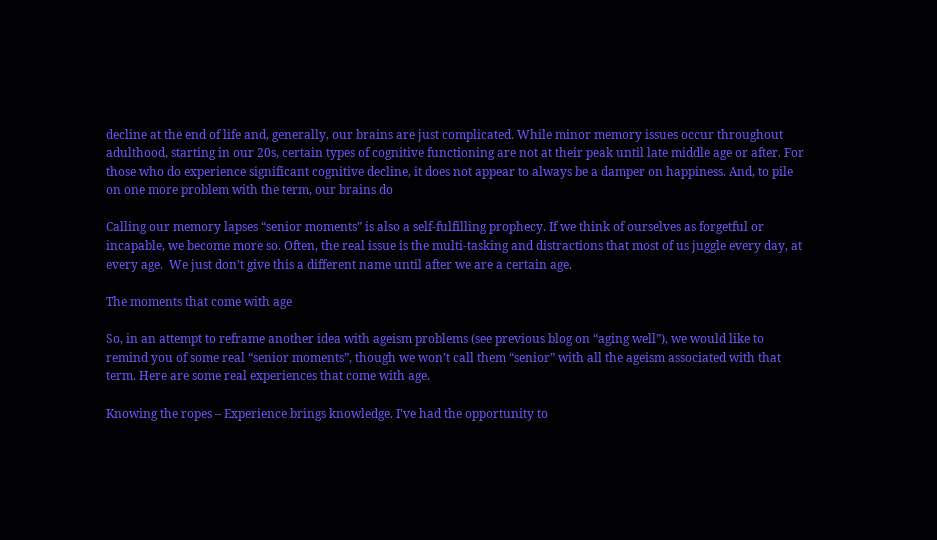decline at the end of life and, generally, our brains are just complicated. While minor memory issues occur throughout adulthood, starting in our 20s, certain types of cognitive functioning are not at their peak until late middle age or after. For those who do experience significant cognitive decline, it does not appear to always be a damper on happiness. And, to pile on one more problem with the term, our brains do

Calling our memory lapses “senior moments” is also a self-fulfilling prophecy. If we think of ourselves as forgetful or incapable, we become more so. Often, the real issue is the multi-tasking and distractions that most of us juggle every day, at every age.  We just don’t give this a different name until after we are a certain age.

The moments that come with age

So, in an attempt to reframe another idea with ageism problems (see previous blog on “aging well”), we would like to remind you of some real “senior moments”, though we won’t call them “senior” with all the ageism associated with that term. Here are some real experiences that come with age.

Knowing the ropes – Experience brings knowledge. I’ve had the opportunity to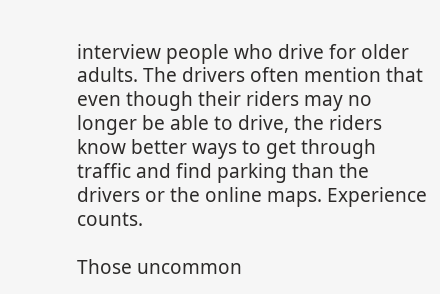interview people who drive for older adults. The drivers often mention that even though their riders may no longer be able to drive, the riders know better ways to get through traffic and find parking than the drivers or the online maps. Experience counts.

Those uncommon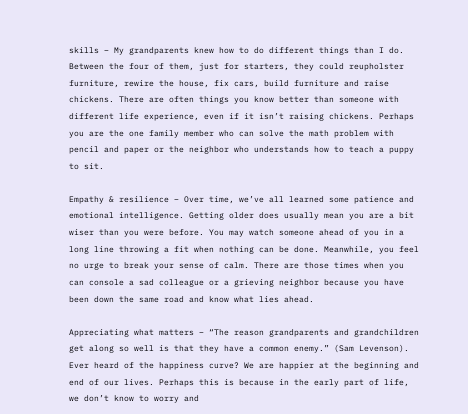skills – My grandparents knew how to do different things than I do. Between the four of them, just for starters, they could reupholster furniture, rewire the house, fix cars, build furniture and raise chickens. There are often things you know better than someone with different life experience, even if it isn’t raising chickens. Perhaps you are the one family member who can solve the math problem with pencil and paper or the neighbor who understands how to teach a puppy to sit.

Empathy & resilience – Over time, we’ve all learned some patience and emotional intelligence. Getting older does usually mean you are a bit wiser than you were before. You may watch someone ahead of you in a long line throwing a fit when nothing can be done. Meanwhile, you feel no urge to break your sense of calm. There are those times when you can console a sad colleague or a grieving neighbor because you have been down the same road and know what lies ahead.

Appreciating what matters – “The reason grandparents and grandchildren get along so well is that they have a common enemy.” (Sam Levenson). Ever heard of the happiness curve? We are happier at the beginning and end of our lives. Perhaps this is because in the early part of life, we don’t know to worry and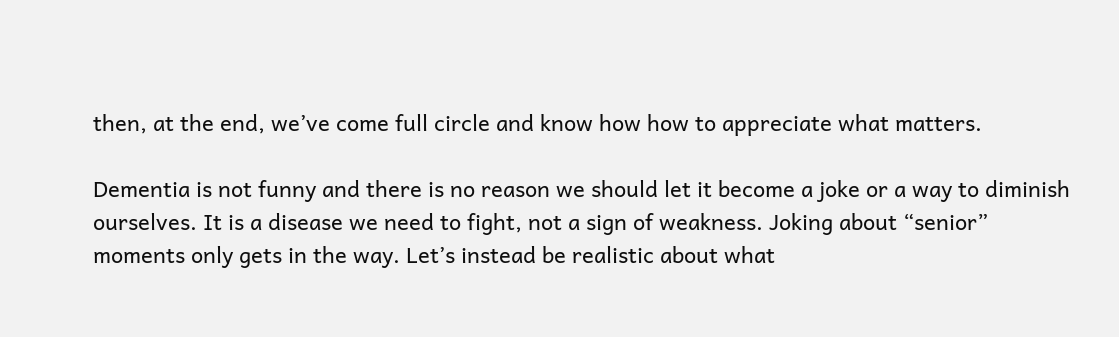then, at the end, we’ve come full circle and know how how to appreciate what matters.

Dementia is not funny and there is no reason we should let it become a joke or a way to diminish ourselves. It is a disease we need to fight, not a sign of weakness. Joking about “senior” moments only gets in the way. Let’s instead be realistic about what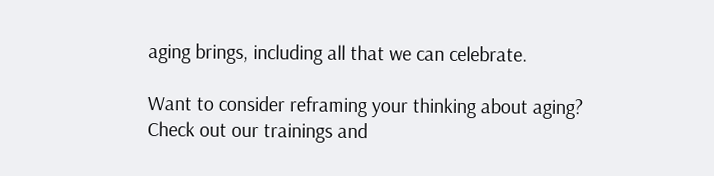aging brings, including all that we can celebrate.

Want to consider reframing your thinking about aging? Check out our trainings and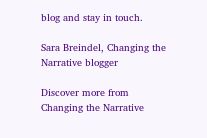blog and stay in touch.

Sara Breindel, Changing the Narrative blogger

Discover more from Changing the Narrative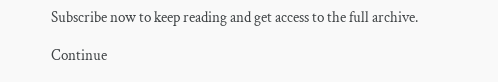Subscribe now to keep reading and get access to the full archive.

Continue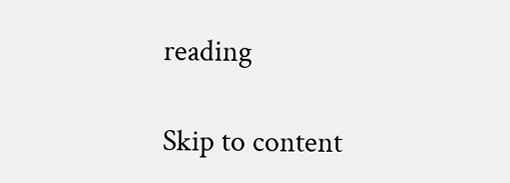reading

Skip to content